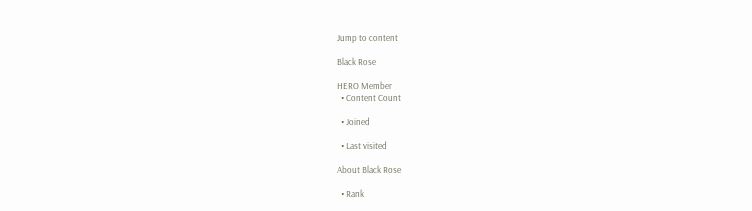Jump to content

Black Rose

HERO Member
  • Content Count

  • Joined

  • Last visited

About Black Rose

  • Rank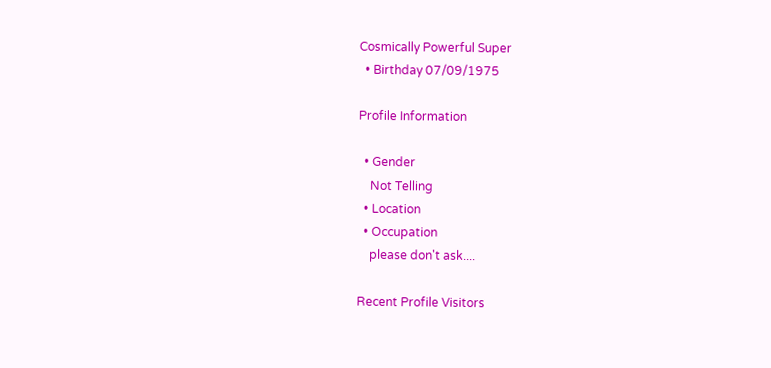Cosmically Powerful Super
  • Birthday 07/09/1975

Profile Information

  • Gender
    Not Telling
  • Location
  • Occupation
    please don't ask....

Recent Profile Visitors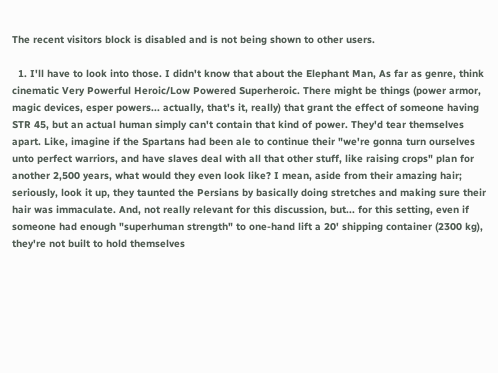The recent visitors block is disabled and is not being shown to other users.

  1. I'll have to look into those. I didn't know that about the Elephant Man, As far as genre, think cinematic Very Powerful Heroic/Low Powered Superheroic. There might be things (power armor, magic devices, esper powers... actually, that's it, really) that grant the effect of someone having STR 45, but an actual human simply can't contain that kind of power. They'd tear themselves apart. Like, imagine if the Spartans had been ale to continue their "we're gonna turn ourselves unto perfect warriors, and have slaves deal with all that other stuff, like raising crops" plan for another 2,500 years, what would they even look like? I mean, aside from their amazing hair; seriously, look it up, they taunted the Persians by basically doing stretches and making sure their hair was immaculate. And, not really relevant for this discussion, but... for this setting, even if someone had enough "superhuman strength" to one-hand lift a 20' shipping container (2300 kg), they're not built to hold themselves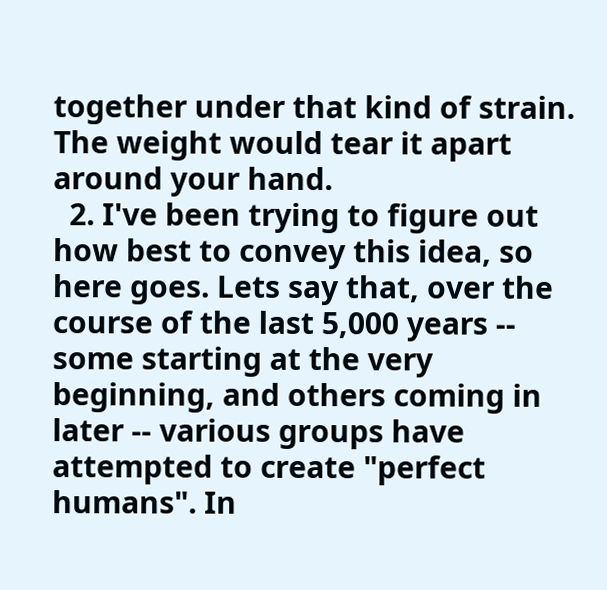together under that kind of strain. The weight would tear it apart around your hand.
  2. I've been trying to figure out how best to convey this idea, so here goes. Lets say that, over the course of the last 5,000 years -- some starting at the very beginning, and others coming in later -- various groups have attempted to create "perfect humans". In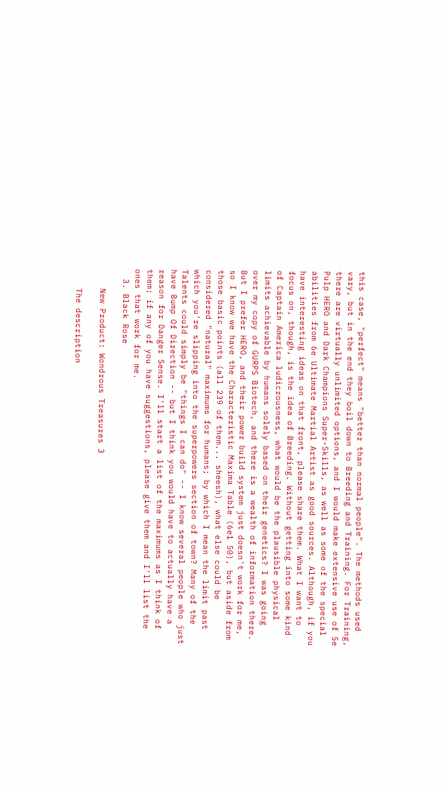this case, "perfect" means "better than normal people". The methods used vary, but in the end they boil down to Breeding and Training. For Training, there are virtually unlimited options, and I would make extensive use of 5e Pulp HERO and Dark Champions Super-Skills, as well as some of the special abilities from 6e Ultimate Martial Artist as good sources. Although, if you have interesting ideas on that front, please share them. What I want to focus on, though, is the idea of Breeding. Without getting into some kind of Captain America ludicrousness, what would be the plausible physical limits achievable by humans solely based on their genetics? I was going over my copy of GURPS Biotech, and there is a wealth of information there. But I prefer HERO, and their power build system just doesn't work for me, so I know we have the Characteristic Maxima Table (6e1 50), but aside from those basic points (all 239 of them... sheesh), what else could be considered "natural" maximums for humans; by which I mean the limit past which you're slipping into the superpowers section of town? Many of the Talents could simply be "things I can do" -- I know several people who just have Bump Of Direction -- but I think you would have to actually have a reason for Danger Sense. I'll start a list of the maximums as I think of them; if any of you have suggestions, please give them and I'll list the ones that work for me.
  3. Black Rose

    New Product: Wondrous Treasures 3

    The description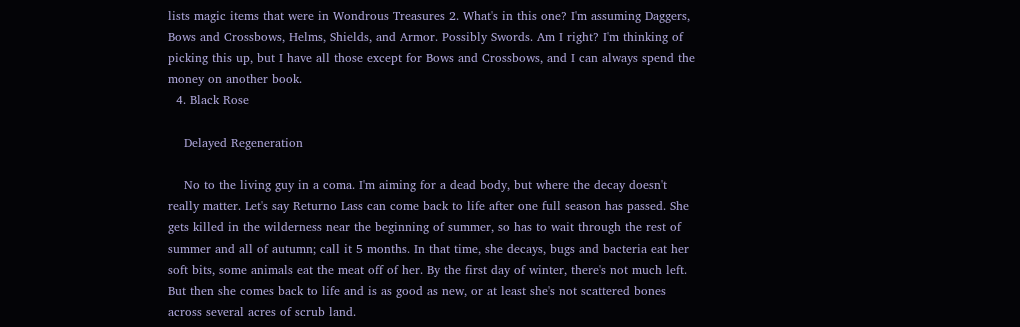lists magic items that were in Wondrous Treasures 2. What's in this one? I'm assuming Daggers, Bows and Crossbows, Helms, Shields, and Armor. Possibly Swords. Am I right? I'm thinking of picking this up, but I have all those except for Bows and Crossbows, and I can always spend the money on another book.
  4. Black Rose

    Delayed Regeneration

    No to the living guy in a coma. I'm aiming for a dead body, but where the decay doesn't really matter. Let's say Returno Lass can come back to life after one full season has passed. She gets killed in the wilderness near the beginning of summer, so has to wait through the rest of summer and all of autumn; call it 5 months. In that time, she decays, bugs and bacteria eat her soft bits, some animals eat the meat off of her. By the first day of winter, there's not much left. But then she comes back to life and is as good as new, or at least she's not scattered bones across several acres of scrub land.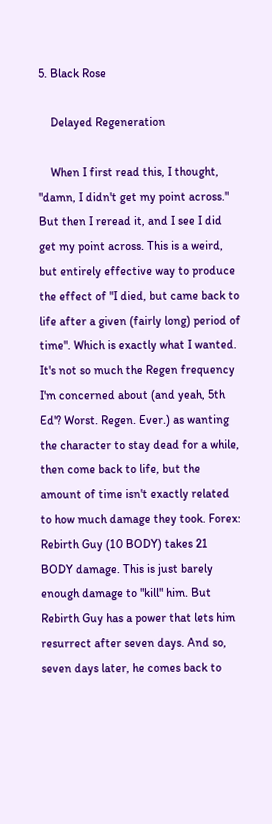5. Black Rose

    Delayed Regeneration

    When I first read this, I thought, "damn, I didn't get my point across." But then I reread it, and I see I did get my point across. This is a weird, but entirely effective way to produce the effect of "I died, but came back to life after a given (fairly long) period of time". Which is exactly what I wanted. It's not so much the Regen frequency I'm concerned about (and yeah, 5th Ed'? Worst. Regen. Ever.) as wanting the character to stay dead for a while, then come back to life, but the amount of time isn't exactly related to how much damage they took. Forex: Rebirth Guy (10 BODY) takes 21 BODY damage. This is just barely enough damage to "kill" him. But Rebirth Guy has a power that lets him resurrect after seven days. And so, seven days later, he comes back to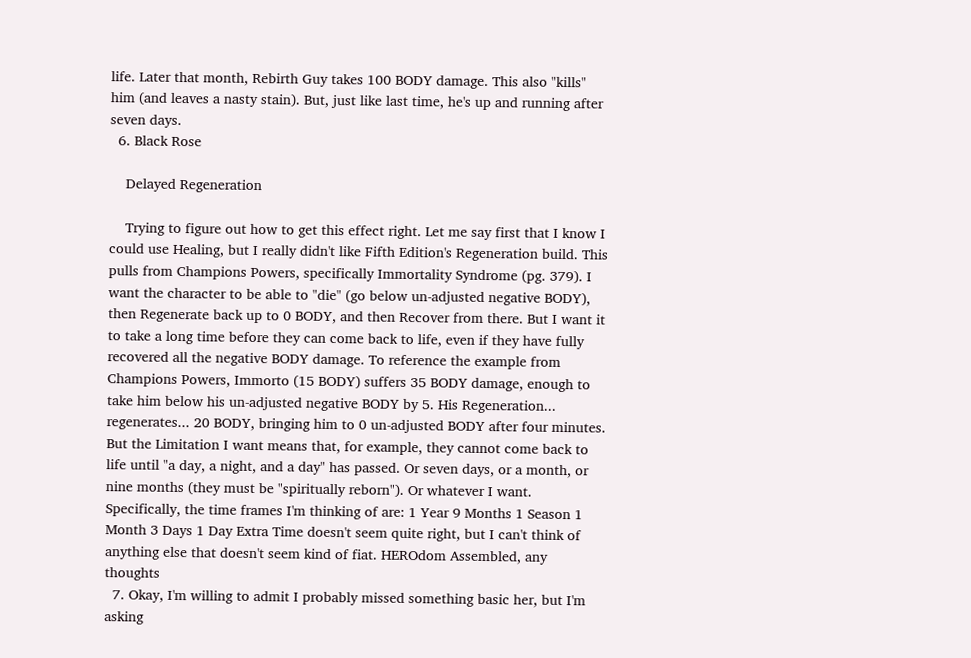life. Later that month, Rebirth Guy takes 100 BODY damage. This also "kills" him (and leaves a nasty stain). But, just like last time, he's up and running after seven days.
  6. Black Rose

    Delayed Regeneration

    Trying to figure out how to get this effect right. Let me say first that I know I could use Healing, but I really didn't like Fifth Edition's Regeneration build. This pulls from Champions Powers, specifically Immortality Syndrome (pg. 379). I want the character to be able to "die" (go below un-adjusted negative BODY), then Regenerate back up to 0 BODY, and then Recover from there. But I want it to take a long time before they can come back to life, even if they have fully recovered all the negative BODY damage. To reference the example from Champions Powers, Immorto (15 BODY) suffers 35 BODY damage, enough to take him below his un-adjusted negative BODY by 5. His Regeneration... regenerates... 20 BODY, bringing him to 0 un-adjusted BODY after four minutes. But the Limitation I want means that, for example, they cannot come back to life until "a day, a night, and a day" has passed. Or seven days, or a month, or nine months (they must be "spiritually reborn"). Or whatever I want. Specifically, the time frames I'm thinking of are: 1 Year 9 Months 1 Season 1 Month 3 Days 1 Day Extra Time doesn't seem quite right, but I can't think of anything else that doesn't seem kind of fiat. HEROdom Assembled, any thoughts
  7. Okay, I'm willing to admit I probably missed something basic her, but I'm asking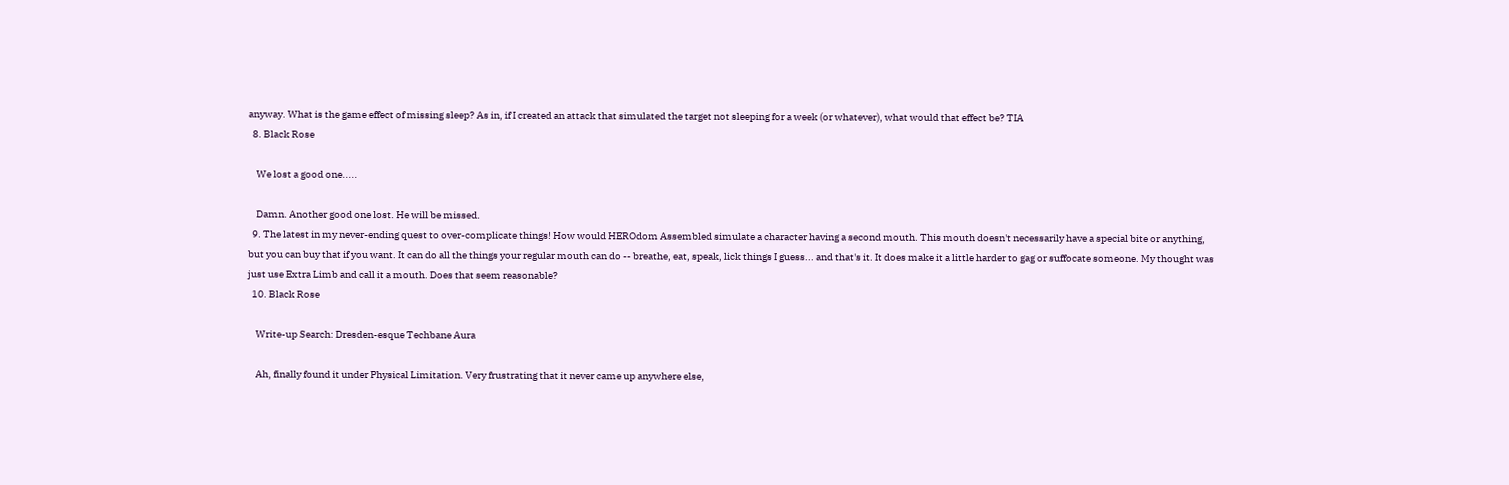anyway. What is the game effect of missing sleep? As in, if I created an attack that simulated the target not sleeping for a week (or whatever), what would that effect be? TIA
  8. Black Rose

    We lost a good one.....

    Damn. Another good one lost. He will be missed.
  9. The latest in my never-ending quest to over-complicate things! How would HEROdom Assembled simulate a character having a second mouth. This mouth doesn't necessarily have a special bite or anything, but you can buy that if you want. It can do all the things your regular mouth can do -- breathe, eat, speak, lick things I guess... and that's it. It does make it a little harder to gag or suffocate someone. My thought was just use Extra Limb and call it a mouth. Does that seem reasonable?
  10. Black Rose

    Write-up Search: Dresden-esque Techbane Aura

    Ah, finally found it under Physical Limitation. Very frustrating that it never came up anywhere else,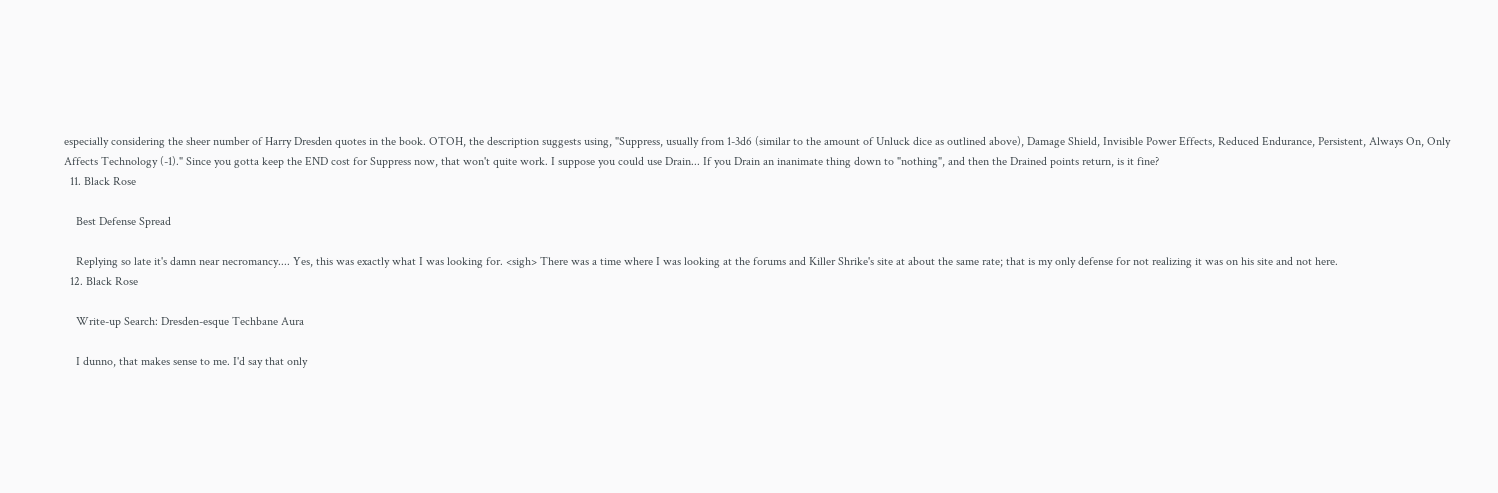especially considering the sheer number of Harry Dresden quotes in the book. OTOH, the description suggests using, "Suppress, usually from 1-3d6 (similar to the amount of Unluck dice as outlined above), Damage Shield, Invisible Power Effects, Reduced Endurance, Persistent, Always On, Only Affects Technology (-1)." Since you gotta keep the END cost for Suppress now, that won't quite work. I suppose you could use Drain... If you Drain an inanimate thing down to "nothing", and then the Drained points return, is it fine?
  11. Black Rose

    Best Defense Spread

    Replying so late it's damn near necromancy.... Yes, this was exactly what I was looking for. <sigh> There was a time where I was looking at the forums and Killer Shrike's site at about the same rate; that is my only defense for not realizing it was on his site and not here.
  12. Black Rose

    Write-up Search: Dresden-esque Techbane Aura

    I dunno, that makes sense to me. I'd say that only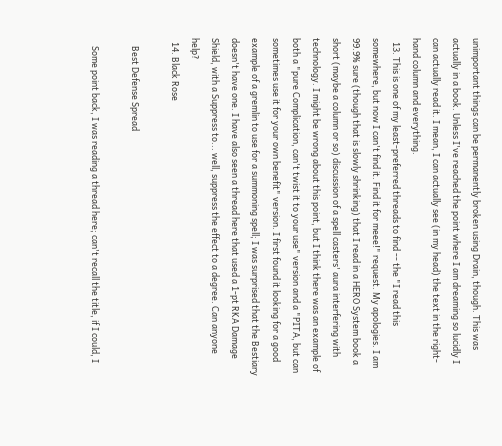unimportant things can be permanently broken using Drain, though. This was actually in a book. Unless I've reached the point where I am dreaming so lucidly I can actually read it. I mean, I can actually see (in my head) the text in the right-hand column and everything.
  13. This is one of my least-preferred threads to find -- the "I read this somewhere, but now I can't find it. Find it for meee!" request. My apologies. I am 99.9% sure (though that is slowly shrinking) that I read in a HERO System book a short (maybe a column or so) discussion of a spell casters' aura interfering with technology. I might be wrong about this point, but I think there was an example of both a "pure Complication, can't twist it to your use" version and a "PITA, but can sometimes use it for your own benefit" version. I first found it looking for a good example of a gremlin to use for a summoning spell; I was surprised that the Bestiary doesn't have one. I have also seen a thread here that used a 1-pt RKA Damage Shield, with a Suppress to... well, suppress the effect to a degree. Can anyone help?
  14. Black Rose

    Best Defense Spread

    Some point back, I was reading a thread here; can't recall the title, if I could, I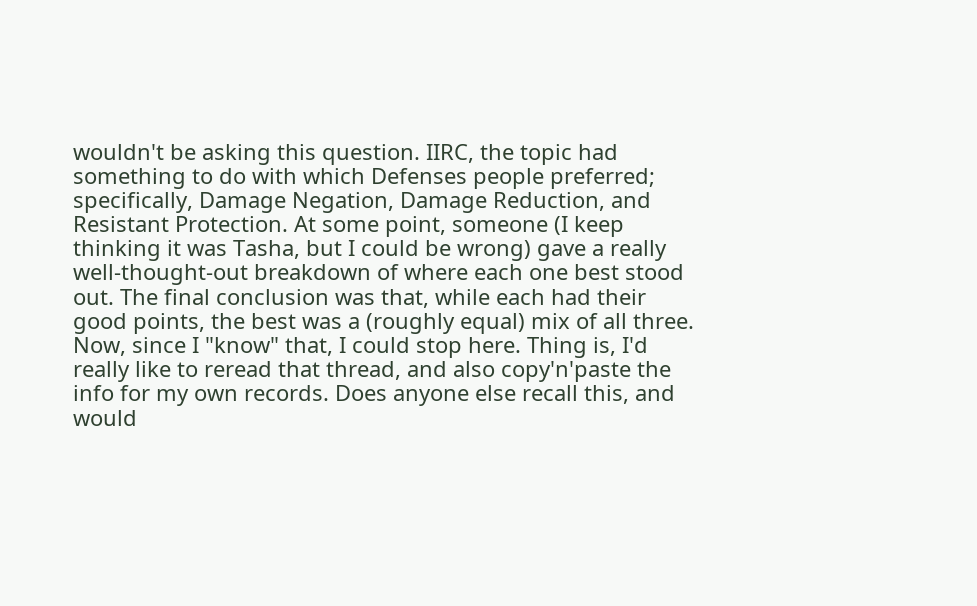wouldn't be asking this question. IIRC, the topic had something to do with which Defenses people preferred; specifically, Damage Negation, Damage Reduction, and Resistant Protection. At some point, someone (I keep thinking it was Tasha, but I could be wrong) gave a really well-thought-out breakdown of where each one best stood out. The final conclusion was that, while each had their good points, the best was a (roughly equal) mix of all three. Now, since I "know" that, I could stop here. Thing is, I'd really like to reread that thread, and also copy'n'paste the info for my own records. Does anyone else recall this, and would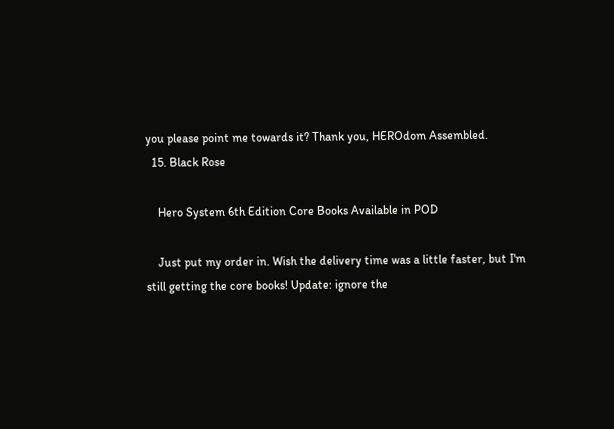you please point me towards it? Thank you, HEROdom Assembled.
  15. Black Rose

    Hero System 6th Edition Core Books Available in POD

    Just put my order in. Wish the delivery time was a little faster, but I'm still getting the core books! Update: ignore the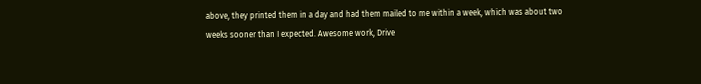above, they printed them in a day and had them mailed to me within a week, which was about two weeks sooner than I expected. Awesome work, Drive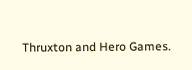Thruxton and Hero Games.